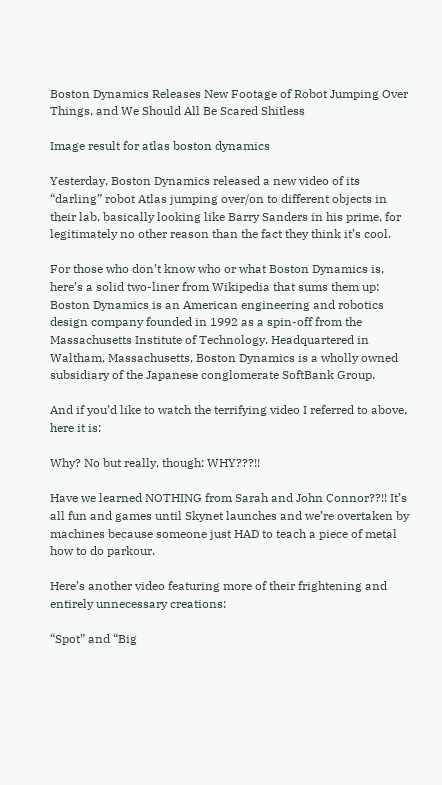Boston Dynamics Releases New Footage of Robot Jumping Over Things, and We Should All Be Scared Shitless

Image result for atlas boston dynamics

Yesterday, Boston Dynamics released a new video of its “darling” robot Atlas jumping over/on to different objects in their lab, basically looking like Barry Sanders in his prime, for legitimately no other reason than the fact they think it’s cool.

For those who don’t know who or what Boston Dynamics is, here’s a solid two-liner from Wikipedia that sums them up: Boston Dynamics is an American engineering and robotics design company founded in 1992 as a spin-off from the Massachusetts Institute of Technology. Headquartered in Waltham, Massachusetts, Boston Dynamics is a wholly owned subsidiary of the Japanese conglomerate SoftBank Group.

And if you’d like to watch the terrifying video I referred to above, here it is:

Why? No but really, though: WHY???!!

Have we learned NOTHING from Sarah and John Connor??!! It’s all fun and games until Skynet launches and we’re overtaken by machines because someone just HAD to teach a piece of metal how to do parkour.

Here’s another video featuring more of their frightening and entirely unnecessary creations:

“Spot” and “Big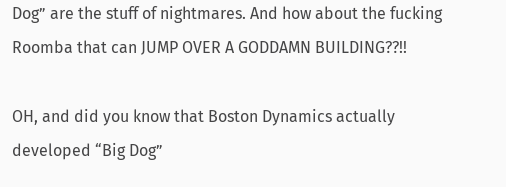Dog” are the stuff of nightmares. And how about the fucking Roomba that can JUMP OVER A GODDAMN BUILDING??!!

OH, and did you know that Boston Dynamics actually developed “Big Dog”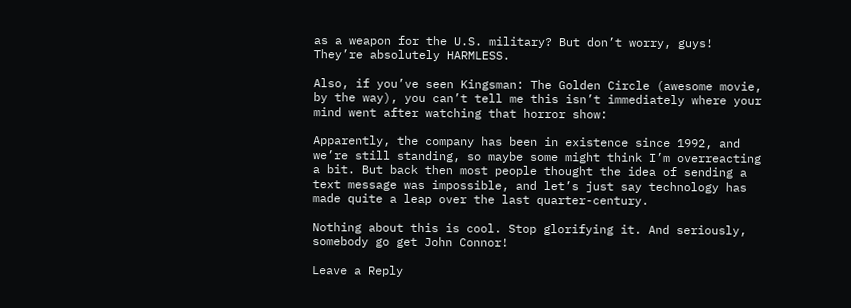as a weapon for the U.S. military? But don’t worry, guys! They’re absolutely HARMLESS.

Also, if you’ve seen Kingsman: The Golden Circle (awesome movie, by the way), you can’t tell me this isn’t immediately where your mind went after watching that horror show:

Apparently, the company has been in existence since 1992, and we’re still standing, so maybe some might think I’m overreacting a bit. But back then most people thought the idea of sending a text message was impossible, and let’s just say technology has made quite a leap over the last quarter-century.

Nothing about this is cool. Stop glorifying it. And seriously, somebody go get John Connor!

Leave a Reply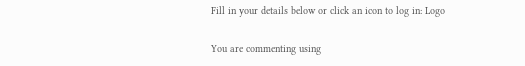Fill in your details below or click an icon to log in: Logo

You are commenting using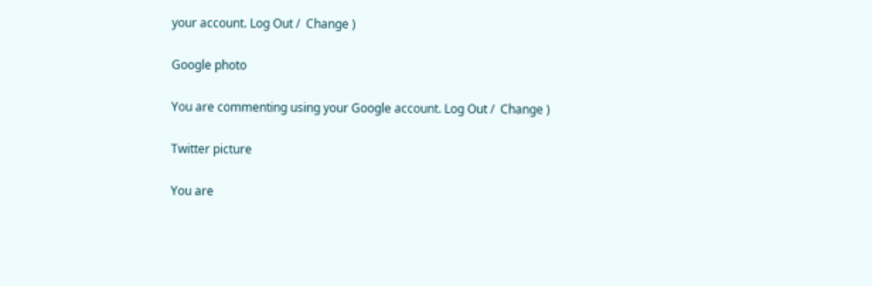your account. Log Out /  Change )

Google photo

You are commenting using your Google account. Log Out /  Change )

Twitter picture

You are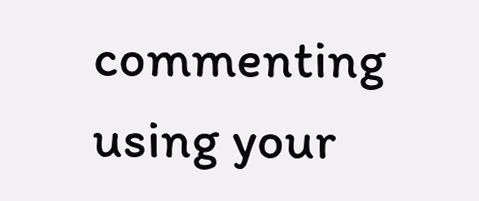commenting using your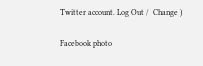Twitter account. Log Out /  Change )

Facebook photo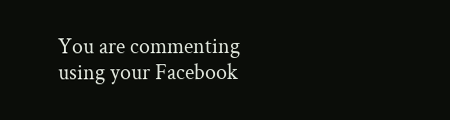You are commenting using your Facebook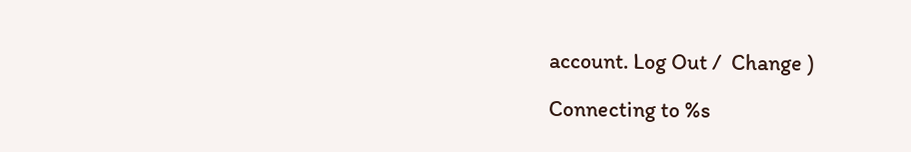account. Log Out /  Change )

Connecting to %s